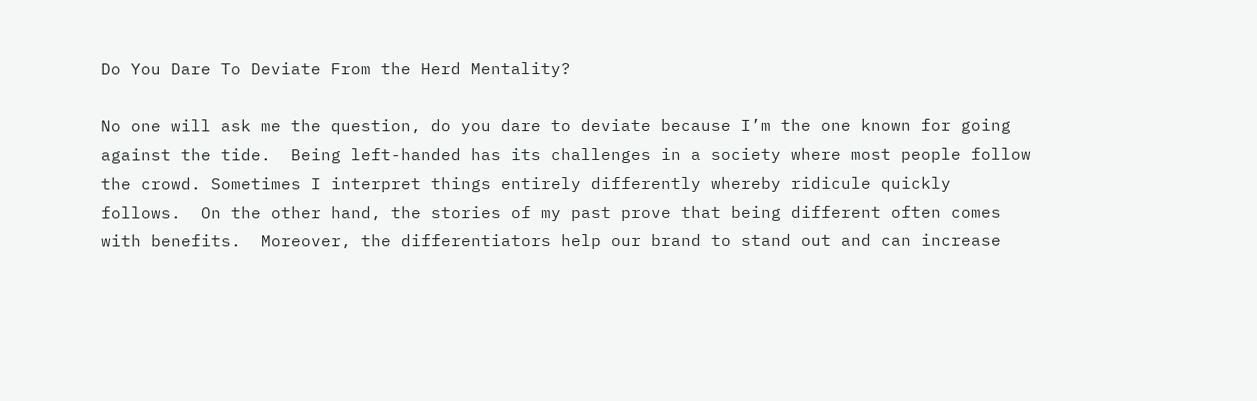Do You Dare To Deviate From the Herd Mentality?

No one will ask me the question, do you dare to deviate because I’m the one known for going against the tide.  Being left-handed has its challenges in a society where most people follow the crowd. Sometimes I interpret things entirely differently whereby ridicule quickly follows.  On the other hand, the stories of my past prove that being different often comes with benefits.  Moreover, the differentiators help our brand to stand out and can increase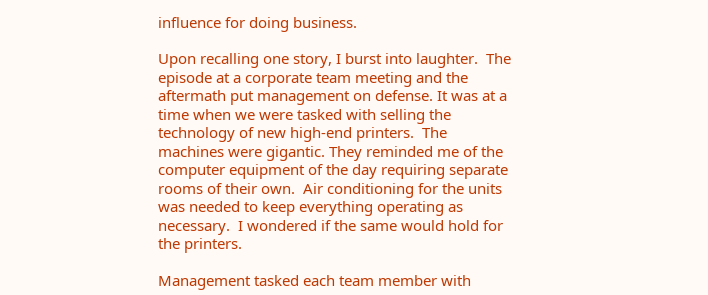influence for doing business.

Upon recalling one story, I burst into laughter.  The episode at a corporate team meeting and the aftermath put management on defense. It was at a time when we were tasked with selling the technology of new high-end printers.  The machines were gigantic. They reminded me of the computer equipment of the day requiring separate rooms of their own.  Air conditioning for the units was needed to keep everything operating as necessary.  I wondered if the same would hold for the printers.

Management tasked each team member with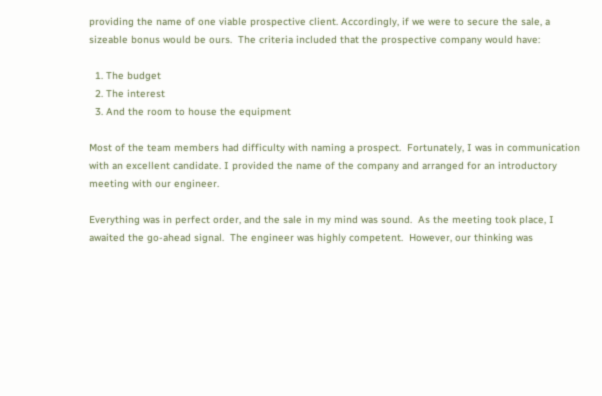providing the name of one viable prospective client. Accordingly, if we were to secure the sale, a sizeable bonus would be ours.  The criteria included that the prospective company would have:

  1. The budget
  2. The interest
  3. And the room to house the equipment

Most of the team members had difficulty with naming a prospect.  Fortunately, I was in communication with an excellent candidate. I provided the name of the company and arranged for an introductory meeting with our engineer.

Everything was in perfect order, and the sale in my mind was sound.  As the meeting took place, I awaited the go-ahead signal.  The engineer was highly competent.  However, our thinking was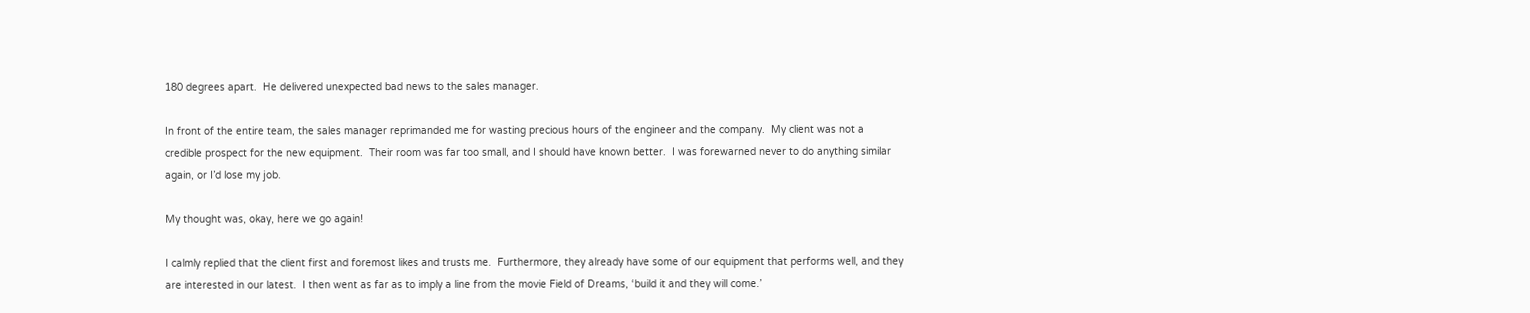180 degrees apart.  He delivered unexpected bad news to the sales manager.

In front of the entire team, the sales manager reprimanded me for wasting precious hours of the engineer and the company.  My client was not a credible prospect for the new equipment.  Their room was far too small, and I should have known better.  I was forewarned never to do anything similar again, or I’d lose my job.

My thought was, okay, here we go again!

I calmly replied that the client first and foremost likes and trusts me.  Furthermore, they already have some of our equipment that performs well, and they are interested in our latest.  I then went as far as to imply a line from the movie Field of Dreams, ‘build it and they will come.’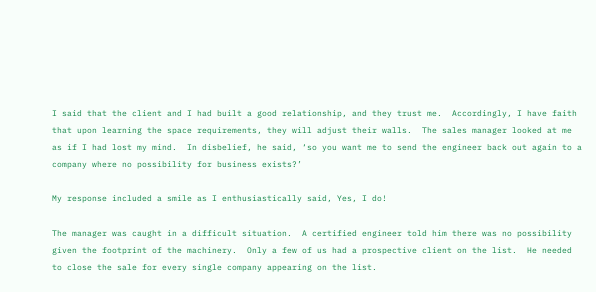I said that the client and I had built a good relationship, and they trust me.  Accordingly, I have faith that upon learning the space requirements, they will adjust their walls.  The sales manager looked at me as if I had lost my mind.  In disbelief, he said, ‘so you want me to send the engineer back out again to a company where no possibility for business exists?’

My response included a smile as I enthusiastically said, Yes, I do!

The manager was caught in a difficult situation.  A certified engineer told him there was no possibility given the footprint of the machinery.  Only a few of us had a prospective client on the list.  He needed to close the sale for every single company appearing on the list.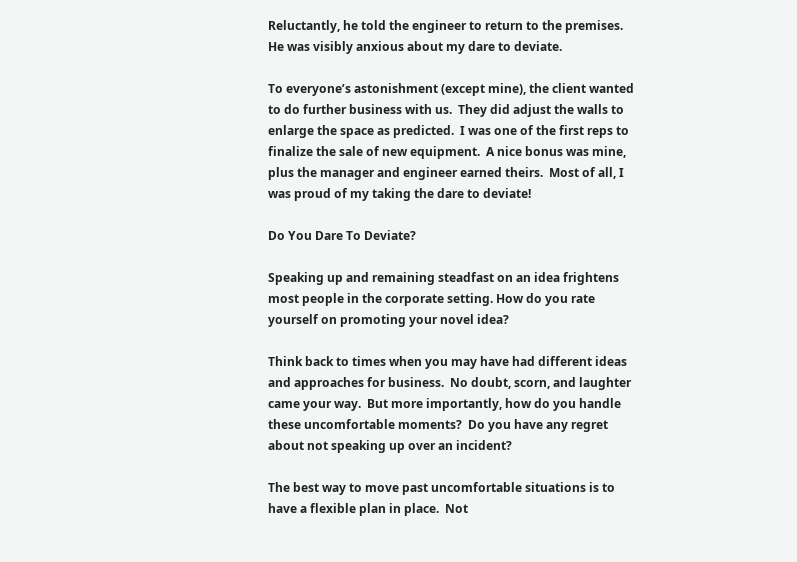Reluctantly, he told the engineer to return to the premises. He was visibly anxious about my dare to deviate.

To everyone’s astonishment (except mine), the client wanted to do further business with us.  They did adjust the walls to enlarge the space as predicted.  I was one of the first reps to finalize the sale of new equipment.  A nice bonus was mine, plus the manager and engineer earned theirs.  Most of all, I was proud of my taking the dare to deviate!

Do You Dare To Deviate?

Speaking up and remaining steadfast on an idea frightens most people in the corporate setting. How do you rate yourself on promoting your novel idea?

Think back to times when you may have had different ideas and approaches for business.  No doubt, scorn, and laughter came your way.  But more importantly, how do you handle these uncomfortable moments?  Do you have any regret about not speaking up over an incident?

The best way to move past uncomfortable situations is to have a flexible plan in place.  Not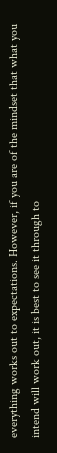everything works out to expectations. However, if you are of the mindset that what you intend will work out, it is best to see it through to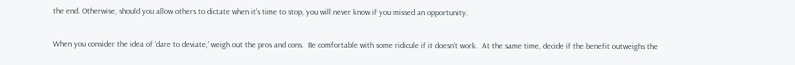the end. Otherwise, should you allow others to dictate when it’s time to stop, you will never know if you missed an opportunity.

When you consider the idea of ‘dare to deviate,’ weigh out the pros and cons.  Be comfortable with some ridicule if it doesn’t work.  At the same time, decide if the benefit outweighs the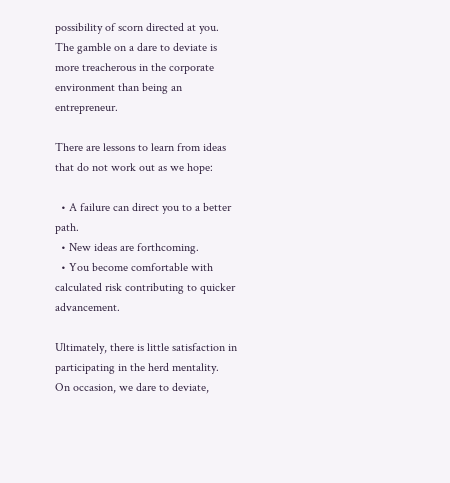possibility of scorn directed at you.  The gamble on a dare to deviate is more treacherous in the corporate environment than being an entrepreneur.

There are lessons to learn from ideas that do not work out as we hope:

  • A failure can direct you to a better path.
  • New ideas are forthcoming.
  • You become comfortable with calculated risk contributing to quicker advancement.

Ultimately, there is little satisfaction in participating in the herd mentality.  On occasion, we dare to deviate,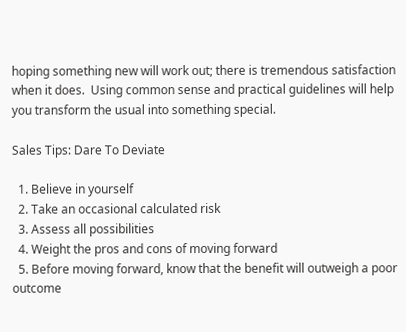hoping something new will work out; there is tremendous satisfaction when it does.  Using common sense and practical guidelines will help you transform the usual into something special.

Sales Tips: Dare To Deviate

  1. Believe in yourself
  2. Take an occasional calculated risk
  3. Assess all possibilities
  4. Weight the pros and cons of moving forward
  5. Before moving forward, know that the benefit will outweigh a poor outcome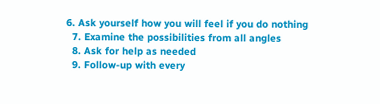6. Ask yourself how you will feel if you do nothing
  7. Examine the possibilities from all angles
  8. Ask for help as needed
  9. Follow-up with every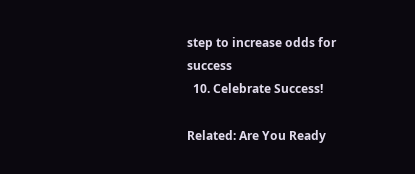step to increase odds for success
  10. Celebrate Success!

Related: Are You Ready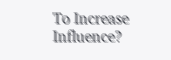To Increase Influence?